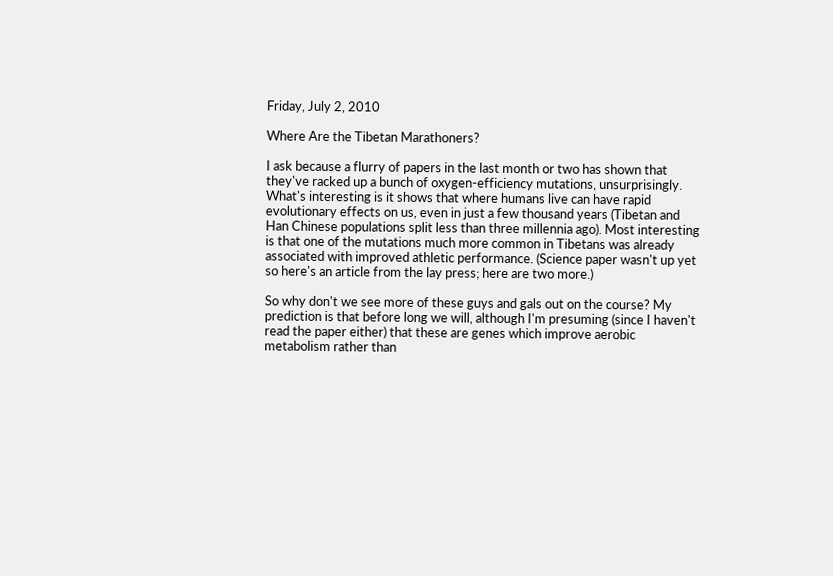Friday, July 2, 2010

Where Are the Tibetan Marathoners?

I ask because a flurry of papers in the last month or two has shown that they've racked up a bunch of oxygen-efficiency mutations, unsurprisingly. What's interesting is it shows that where humans live can have rapid evolutionary effects on us, even in just a few thousand years (Tibetan and Han Chinese populations split less than three millennia ago). Most interesting is that one of the mutations much more common in Tibetans was already associated with improved athletic performance. (Science paper wasn't up yet so here's an article from the lay press; here are two more.)

So why don't we see more of these guys and gals out on the course? My prediction is that before long we will, although I'm presuming (since I haven't read the paper either) that these are genes which improve aerobic metabolism rather than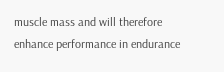muscle mass and will therefore enhance performance in endurance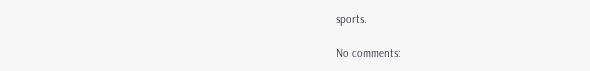sports.

No comments: